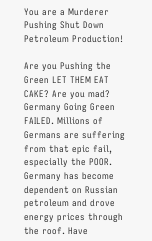You are a Murderer Pushing Shut Down Petroleum Production!

Are you Pushing the Green LET THEM EAT CAKE? Are you mad? Germany Going Green FAILED. Millions of Germans are suffering from that epic fail, especially the POOR. Germany has become dependent on Russian petroleum and drove energy prices through the roof. Have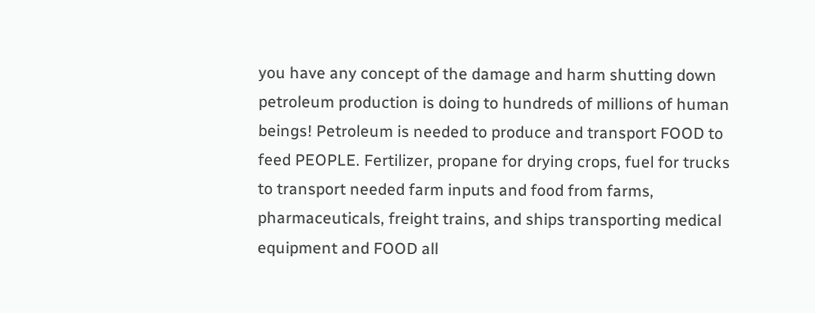you have any concept of the damage and harm shutting down petroleum production is doing to hundreds of millions of human beings! Petroleum is needed to produce and transport FOOD to feed PEOPLE. Fertilizer, propane for drying crops, fuel for trucks to transport needed farm inputs and food from farms, pharmaceuticals, freight trains, and ships transporting medical equipment and FOOD all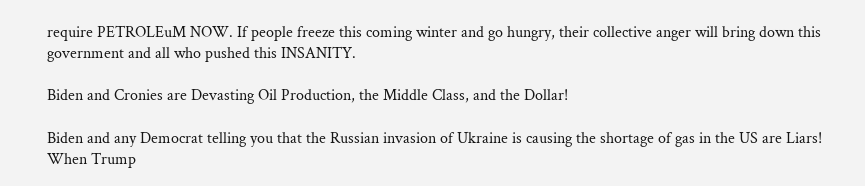require PETROLEuM NOW. If people freeze this coming winter and go hungry, their collective anger will bring down this government and all who pushed this INSANITY.

Biden and Cronies are Devasting Oil Production, the Middle Class, and the Dollar!

Biden and any Democrat telling you that the Russian invasion of Ukraine is causing the shortage of gas in the US are Liars! When Trump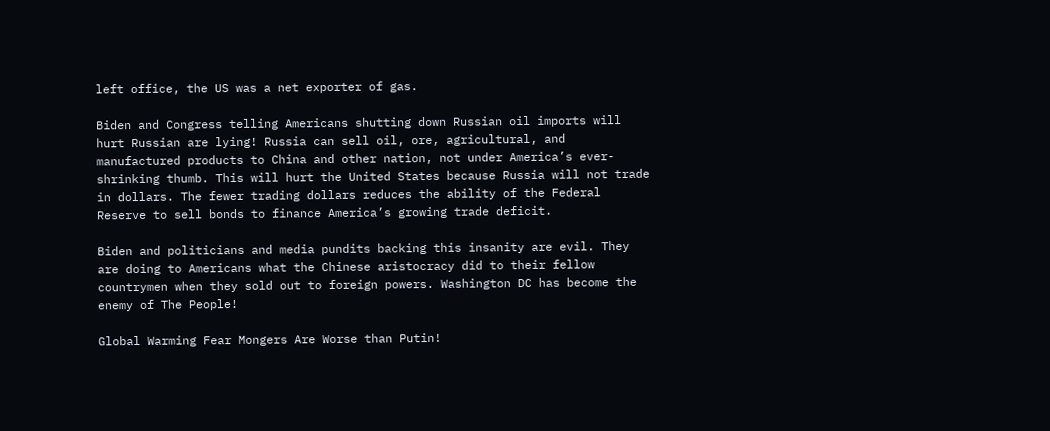left office, the US was a net exporter of gas.

Biden and Congress telling Americans shutting down Russian oil imports will hurt Russian are lying! Russia can sell oil, ore, agricultural, and manufactured products to China and other nation, not under America’s ever-shrinking thumb. This will hurt the United States because Russia will not trade in dollars. The fewer trading dollars reduces the ability of the Federal Reserve to sell bonds to finance America’s growing trade deficit.

Biden and politicians and media pundits backing this insanity are evil. They are doing to Americans what the Chinese aristocracy did to their fellow countrymen when they sold out to foreign powers. Washington DC has become the enemy of The People!

Global Warming Fear Mongers Are Worse than Putin!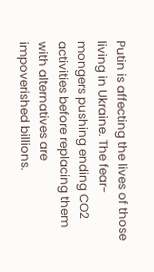Putin is affecting the lives of those living in Ukraine. The fear-mongers pushing ending CO2 activities before replacing them with alternatives are impoverished billions.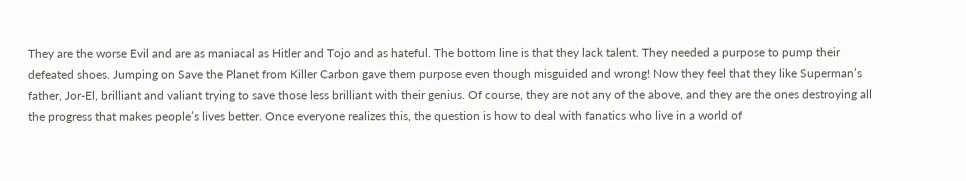They are the worse Evil and are as maniacal as Hitler and Tojo and as hateful. The bottom line is that they lack talent. They needed a purpose to pump their defeated shoes. Jumping on Save the Planet from Killer Carbon gave them purpose even though misguided and wrong! Now they feel that they like Superman’s father, Jor-El, brilliant and valiant trying to save those less brilliant with their genius. Of course, they are not any of the above, and they are the ones destroying all the progress that makes people’s lives better. Once everyone realizes this, the question is how to deal with fanatics who live in a world of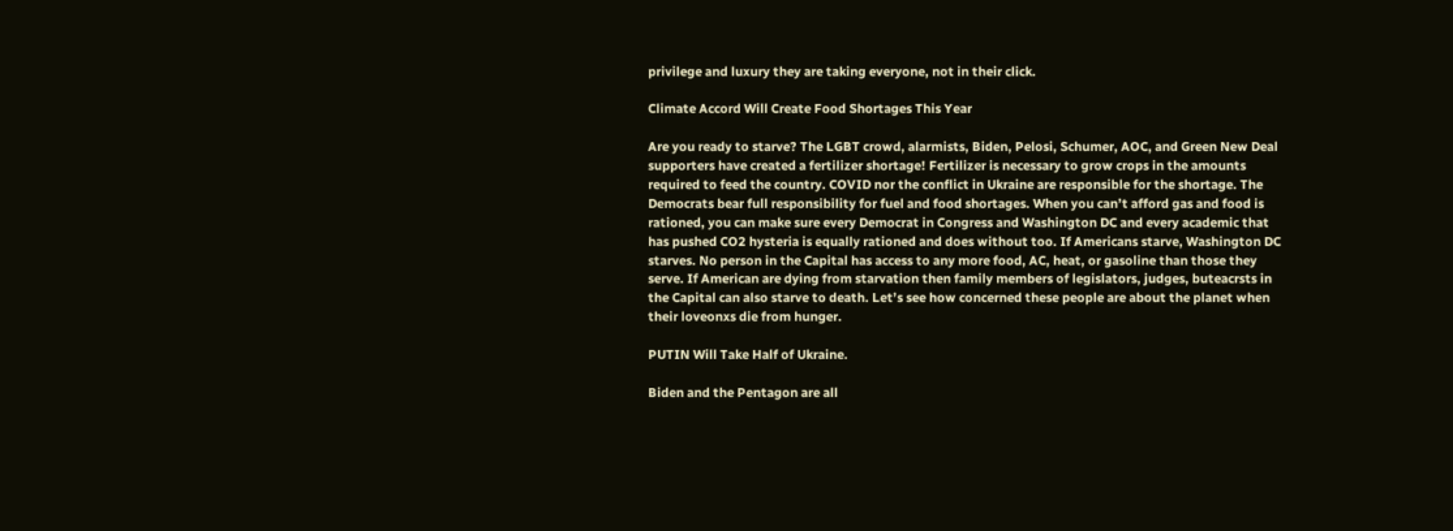privilege and luxury they are taking everyone, not in their click.

Climate Accord Will Create Food Shortages This Year

Are you ready to starve? The LGBT crowd, alarmists, Biden, Pelosi, Schumer, AOC, and Green New Deal supporters have created a fertilizer shortage! Fertilizer is necessary to grow crops in the amounts required to feed the country. COVID nor the conflict in Ukraine are responsible for the shortage. The Democrats bear full responsibility for fuel and food shortages. When you can’t afford gas and food is rationed, you can make sure every Democrat in Congress and Washington DC and every academic that has pushed CO2 hysteria is equally rationed and does without too. If Americans starve, Washington DC starves. No person in the Capital has access to any more food, AC, heat, or gasoline than those they serve. If American are dying from starvation then family members of legislators, judges, buteacrsts in the Capital can also starve to death. Let’s see how concerned these people are about the planet when their loveonxs die from hunger.

PUTIN Will Take Half of Ukraine.

Biden and the Pentagon are all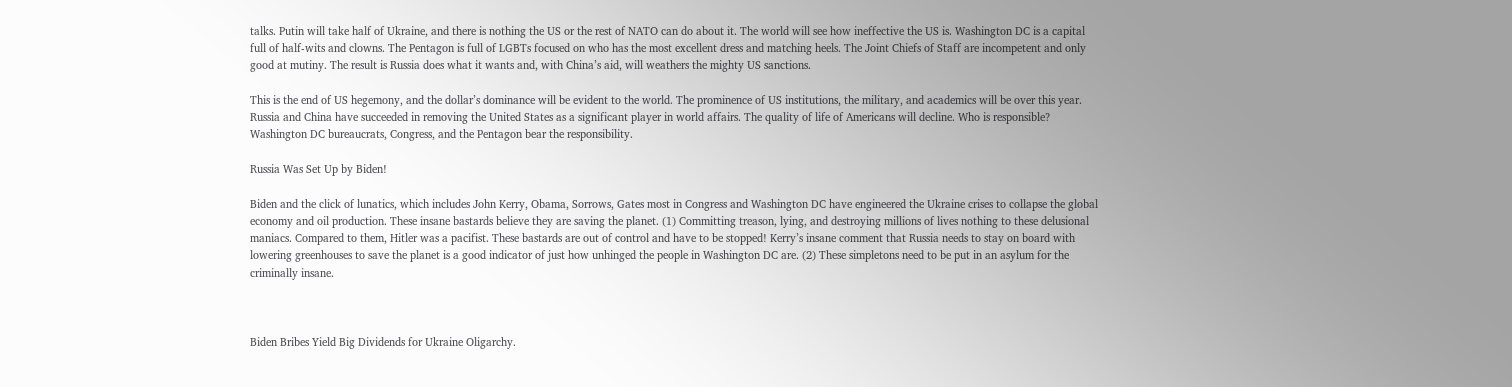talks. Putin will take half of Ukraine, and there is nothing the US or the rest of NATO can do about it. The world will see how ineffective the US is. Washington DC is a capital full of half-wits and clowns. The Pentagon is full of LGBTs focused on who has the most excellent dress and matching heels. The Joint Chiefs of Staff are incompetent and only good at mutiny. The result is Russia does what it wants and, with China’s aid, will weathers the mighty US sanctions.

This is the end of US hegemony, and the dollar’s dominance will be evident to the world. The prominence of US institutions, the military, and academics will be over this year. Russia and China have succeeded in removing the United States as a significant player in world affairs. The quality of life of Americans will decline. Who is responsible? Washington DC bureaucrats, Congress, and the Pentagon bear the responsibility.

Russia Was Set Up by Biden!

Biden and the click of lunatics, which includes John Kerry, Obama, Sorrows, Gates most in Congress and Washington DC have engineered the Ukraine crises to collapse the global economy and oil production. These insane bastards believe they are saving the planet. (1) Committing treason, lying, and destroying millions of lives nothing to these delusional maniacs. Compared to them, Hitler was a pacifist. These bastards are out of control and have to be stopped! Kerry’s insane comment that Russia needs to stay on board with lowering greenhouses to save the planet is a good indicator of just how unhinged the people in Washington DC are. (2) These simpletons need to be put in an asylum for the criminally insane.



Biden Bribes Yield Big Dividends for Ukraine Oligarchy.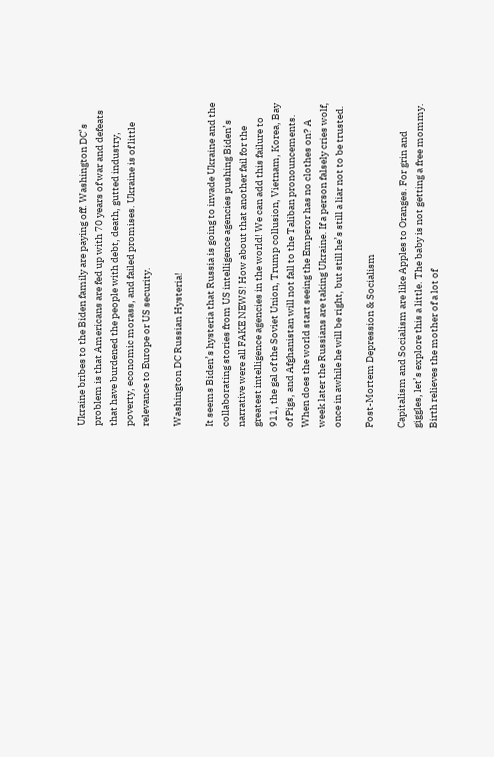Ukraine bribes to the Biden family are paying off. Washington DC’s problem is that Americans are fed up with 70 years of war and defeats that have burdened the people with debt, death, gutted industry, poverty, economic morass, and failed promises. Ukraine is of little relevance to Europe or US security.

Washington DC Russian Hysteria!

It seems Biden’s hysteria that Russia is going to invade Ukraine and the collaborating stories from US intelligence agencies pushing Biden’s narrative were all FAKE NEWS! How about that another fail for the greatest intelligence agencies in the world! We can add this failure to 911, the gal of the Soviet Union, Trump collusion, Vietnam, Korea, Bay of Pigs, and Afghanistan will not fall to the Taliban pronouncements. When does the world start seeing the Emperor has no clothes on? A week later the Russians are taking Ukraine. If a person falsely cries wolf, once in awhile he will be right, but still he’s still a liar not to be trusted.

Post-Mortem Depression & Socialism

Capitalism and Socialism are like Apples to Oranges. For grin and giggles, let’s explore this a little. The baby is not getting a free mommy. Birth relieves the mother of a lot of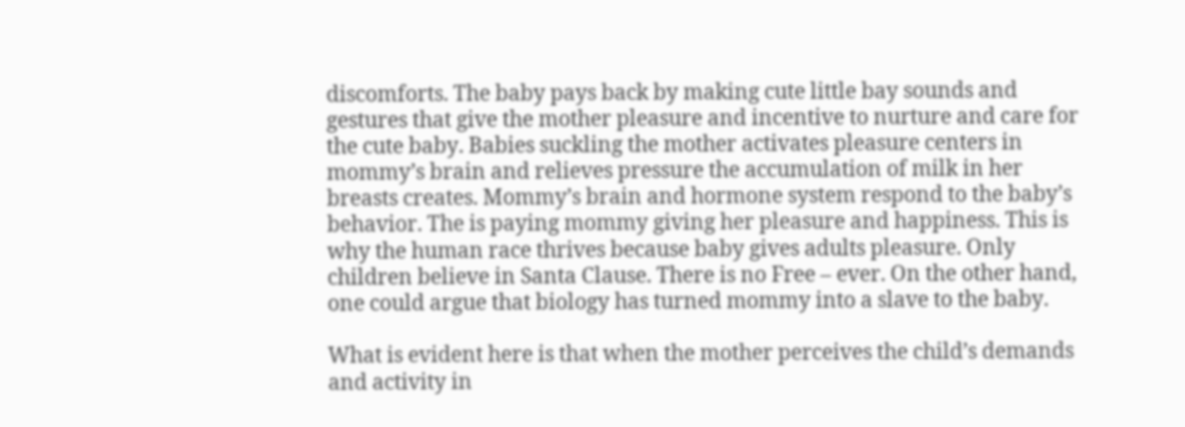discomforts. The baby pays back by making cute little bay sounds and gestures that give the mother pleasure and incentive to nurture and care for the cute baby. Babies suckling the mother activates pleasure centers in mommy’s brain and relieves pressure the accumulation of milk in her breasts creates. Mommy’s brain and hormone system respond to the baby’s behavior. The is paying mommy giving her pleasure and happiness. This is why the human race thrives because baby gives adults pleasure. Only children believe in Santa Clause. There is no Free – ever. On the other hand, one could argue that biology has turned mommy into a slave to the baby.

What is evident here is that when the mother perceives the child’s demands and activity in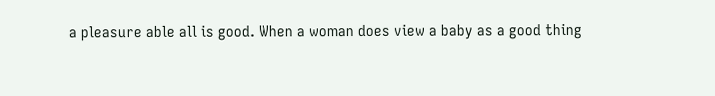a pleasure able all is good. When a woman does view a baby as a good thing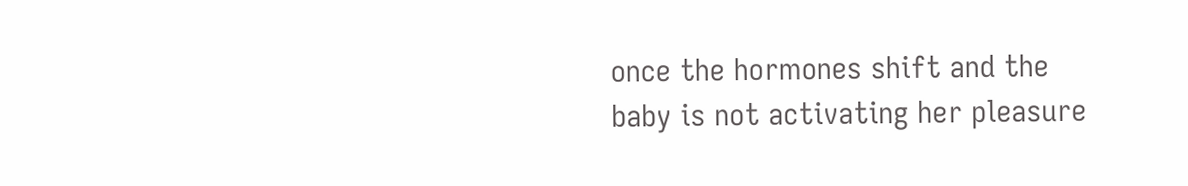once the hormones shift and the baby is not activating her pleasure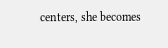centers, she becomes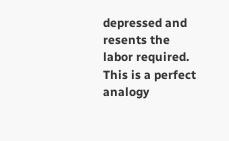depressed and resents the labor required. This is a perfect analogy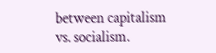between capitalism vs. socialism.